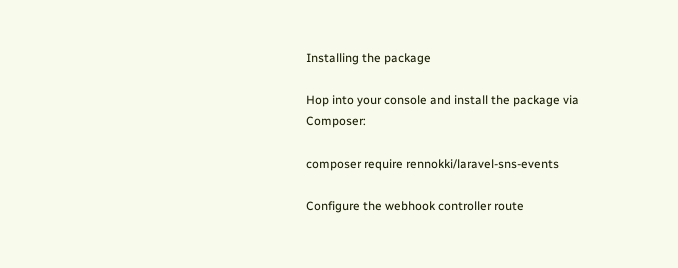Installing the package

Hop into your console and install the package via Composer:

composer require rennokki/laravel-sns-events

Configure the webhook controller route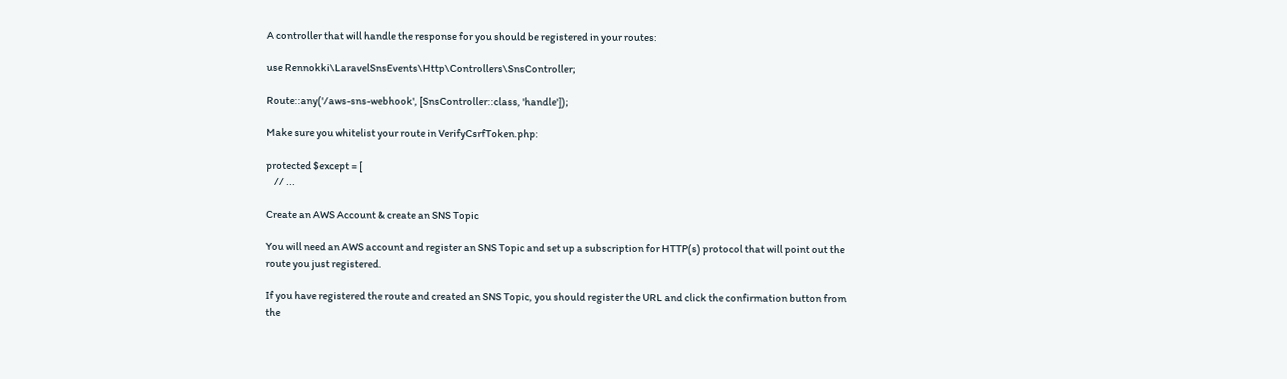A controller that will handle the response for you should be registered in your routes:

use Rennokki\LaravelSnsEvents\Http\Controllers\SnsController;

Route::any('/aws-sns-webhook', [SnsController::class, 'handle']);

Make sure you whitelist your route in VerifyCsrfToken.php:

protected $except = [
    // ...

Create an AWS Account & create an SNS Topic

You will need an AWS account and register an SNS Topic and set up a subscription for HTTP(s) protocol that will point out the route you just registered.

If you have registered the route and created an SNS Topic, you should register the URL and click the confirmation button from the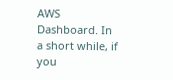AWS Dashboard. In a short while, if you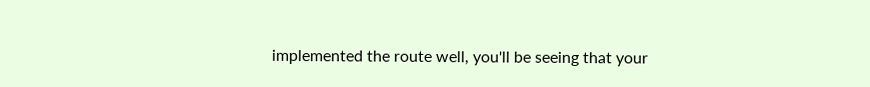implemented the route well, you'll be seeing that your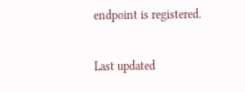endpoint is registered.

Last updated